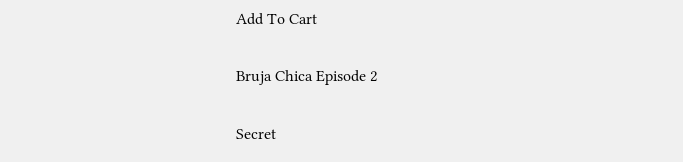Add To Cart

Bruja Chica Episode 2

Secret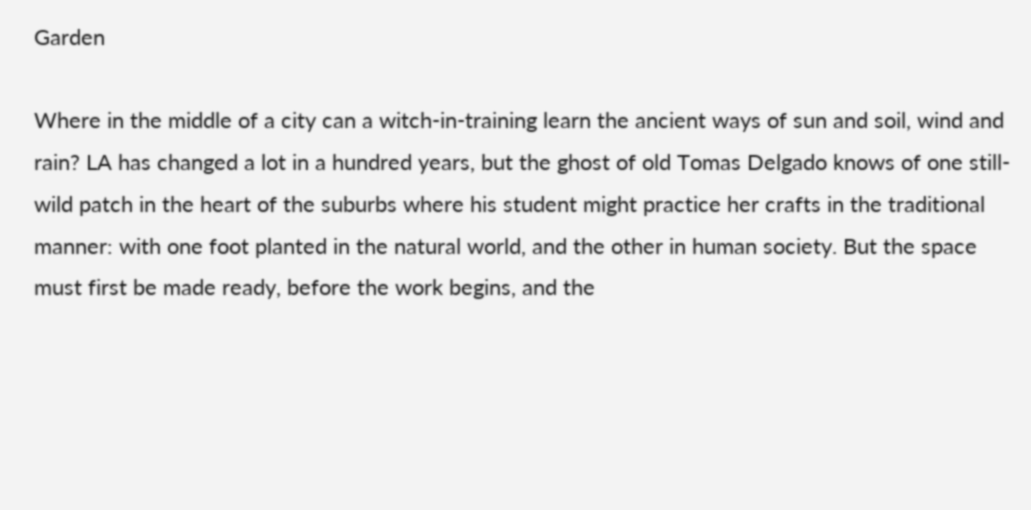Garden

Where in the middle of a city can a witch-in-training learn the ancient ways of sun and soil, wind and rain? LA has changed a lot in a hundred years, but the ghost of old Tomas Delgado knows of one still-wild patch in the heart of the suburbs where his student might practice her crafts in the traditional manner: with one foot planted in the natural world, and the other in human society. But the space must first be made ready, before the work begins, and the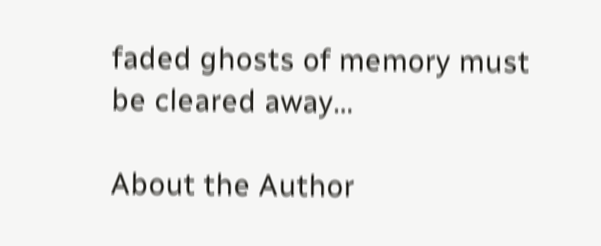faded ghosts of memory must be cleared away…

About the Author